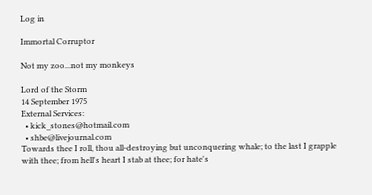Log in

Immortal Corruptor

Not my zoo...not my monkeys

Lord of the Storm
14 September 1975
External Services:
  • kick_stones@hotmail.com
  • shbe@livejournal.com
Towards thee I roll, thou all-destroying but unconquering whale; to the last I grapple with thee; from hell's heart I stab at thee; for hate's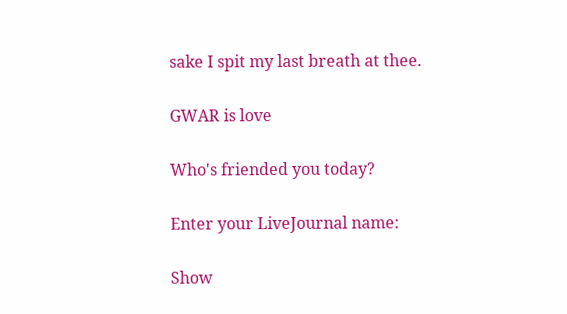sake I spit my last breath at thee.

GWAR is love

Who's friended you today?

Enter your LiveJournal name:

Show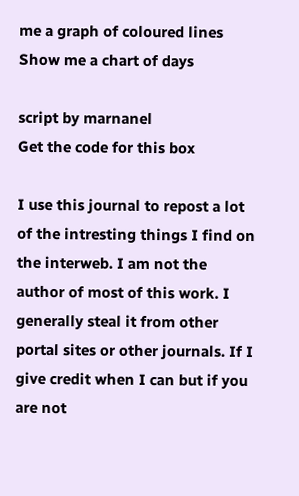me a graph of coloured lines
Show me a chart of days

script by marnanel
Get the code for this box

I use this journal to repost a lot of the intresting things I find on the interweb. I am not the author of most of this work. I generally steal it from other portal sites or other journals. If I give credit when I can but if you are not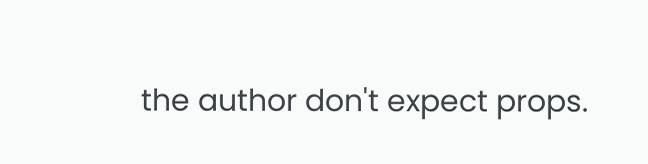the author don't expect props.